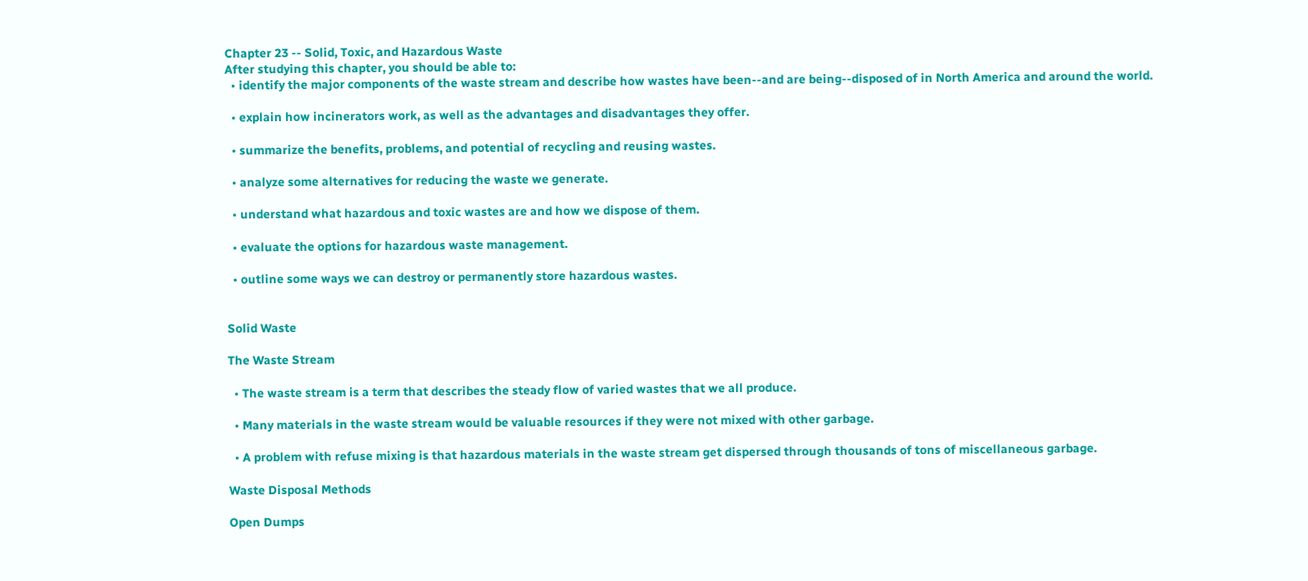Chapter 23 -- Solid, Toxic, and Hazardous Waste
After studying this chapter, you should be able to:
  • identify the major components of the waste stream and describe how wastes have been--and are being--disposed of in North America and around the world.

  • explain how incinerators work, as well as the advantages and disadvantages they offer.

  • summarize the benefits, problems, and potential of recycling and reusing wastes.

  • analyze some alternatives for reducing the waste we generate.

  • understand what hazardous and toxic wastes are and how we dispose of them.

  • evaluate the options for hazardous waste management.

  • outline some ways we can destroy or permanently store hazardous wastes.


Solid Waste

The Waste Stream

  • The waste stream is a term that describes the steady flow of varied wastes that we all produce.

  • Many materials in the waste stream would be valuable resources if they were not mixed with other garbage.

  • A problem with refuse mixing is that hazardous materials in the waste stream get dispersed through thousands of tons of miscellaneous garbage.

Waste Disposal Methods

Open Dumps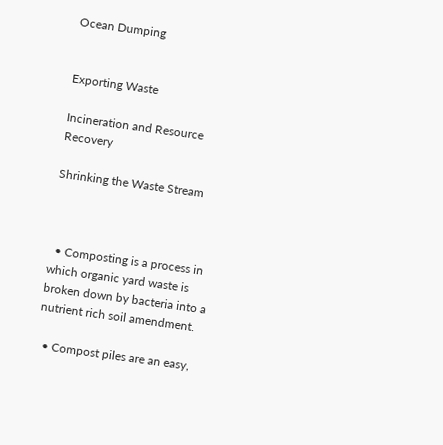Ocean Dumping


Exporting Waste

Incineration and Resource Recovery

Shrinking the Waste Stream



  • Composting is a process in which organic yard waste is broken down by bacteria into a nutrient rich soil amendment.

  • Compost piles are an easy,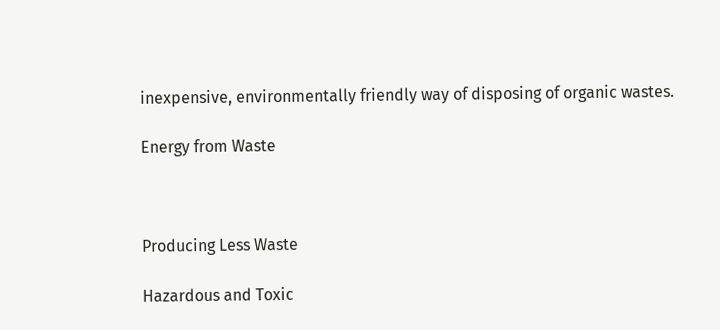inexpensive, environmentally friendly way of disposing of organic wastes.

Energy from Waste



Producing Less Waste

Hazardous and Toxic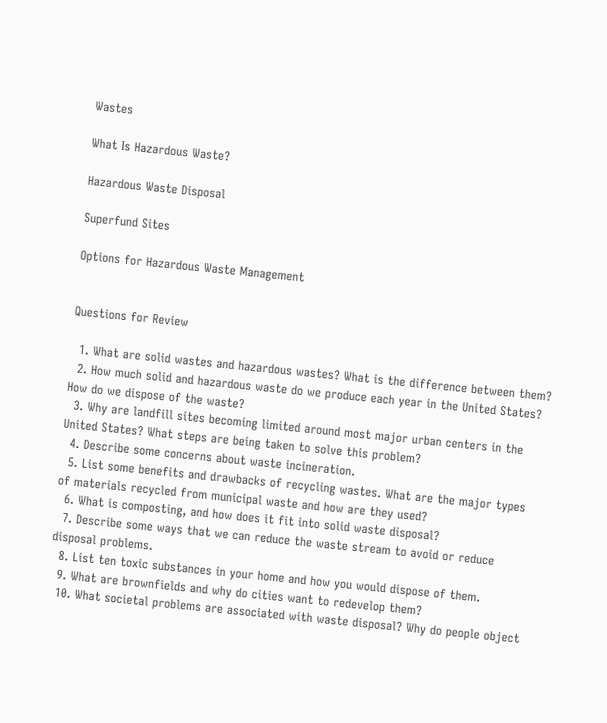Wastes

What Is Hazardous Waste?

Hazardous Waste Disposal

Superfund Sites

Options for Hazardous Waste Management


Questions for Review

  1. What are solid wastes and hazardous wastes? What is the difference between them?
  2. How much solid and hazardous waste do we produce each year in the United States? How do we dispose of the waste?
  3. Why are landfill sites becoming limited around most major urban centers in the United States? What steps are being taken to solve this problem?
  4. Describe some concerns about waste incineration.
  5. List some benefits and drawbacks of recycling wastes. What are the major types of materials recycled from municipal waste and how are they used?
  6. What is composting, and how does it fit into solid waste disposal?
  7. Describe some ways that we can reduce the waste stream to avoid or reduce disposal problems.
  8. List ten toxic substances in your home and how you would dispose of them.
  9. What are brownfields and why do cities want to redevelop them?
  10. What societal problems are associated with waste disposal? Why do people object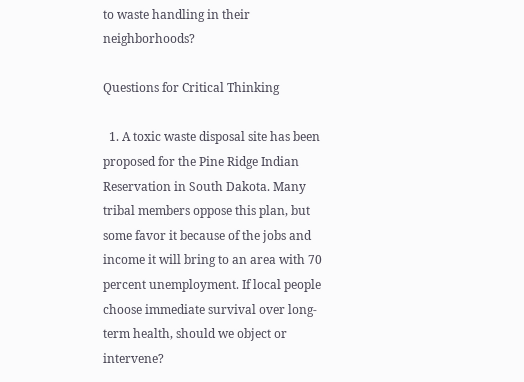to waste handling in their neighborhoods?

Questions for Critical Thinking

  1. A toxic waste disposal site has been proposed for the Pine Ridge Indian Reservation in South Dakota. Many tribal members oppose this plan, but some favor it because of the jobs and income it will bring to an area with 70 percent unemployment. If local people choose immediate survival over long-term health, should we object or intervene?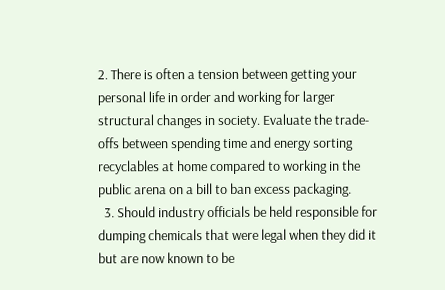2. There is often a tension between getting your personal life in order and working for larger structural changes in society. Evaluate the trade-offs between spending time and energy sorting recyclables at home compared to working in the public arena on a bill to ban excess packaging.
  3. Should industry officials be held responsible for dumping chemicals that were legal when they did it but are now known to be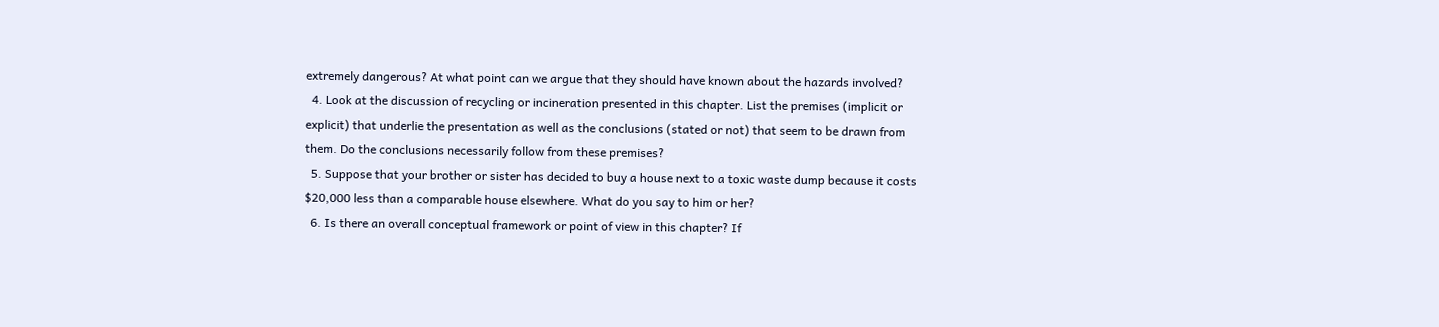extremely dangerous? At what point can we argue that they should have known about the hazards involved?
  4. Look at the discussion of recycling or incineration presented in this chapter. List the premises (implicit or explicit) that underlie the presentation as well as the conclusions (stated or not) that seem to be drawn from them. Do the conclusions necessarily follow from these premises?
  5. Suppose that your brother or sister has decided to buy a house next to a toxic waste dump because it costs $20,000 less than a comparable house elsewhere. What do you say to him or her?
  6. Is there an overall conceptual framework or point of view in this chapter? If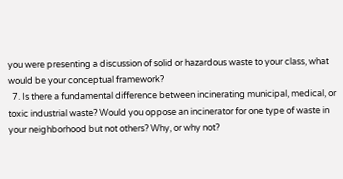you were presenting a discussion of solid or hazardous waste to your class, what would be your conceptual framework?
  7. Is there a fundamental difference between incinerating municipal, medical, or toxic industrial waste? Would you oppose an incinerator for one type of waste in your neighborhood but not others? Why, or why not?